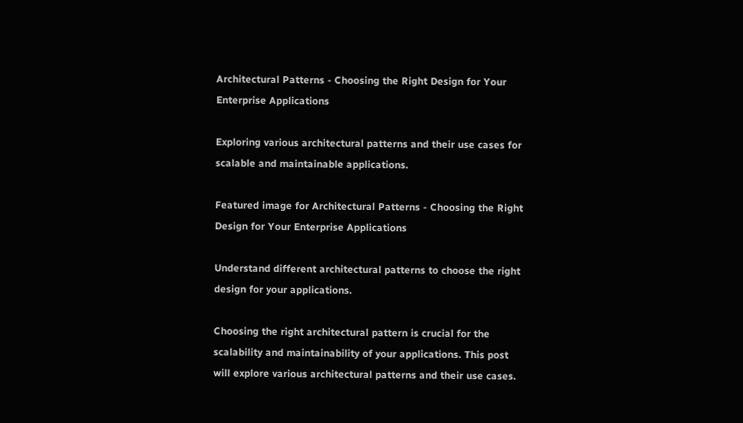Architectural Patterns - Choosing the Right Design for Your Enterprise Applications

Exploring various architectural patterns and their use cases for scalable and maintainable applications.

Featured image for Architectural Patterns - Choosing the Right Design for Your Enterprise Applications

Understand different architectural patterns to choose the right design for your applications.

Choosing the right architectural pattern is crucial for the scalability and maintainability of your applications. This post will explore various architectural patterns and their use cases.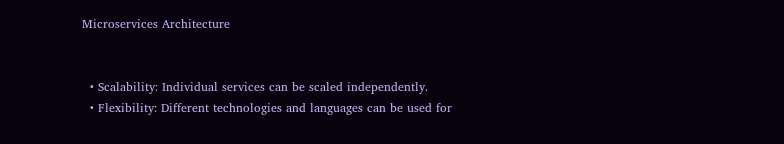Microservices Architecture


  • Scalability: Individual services can be scaled independently.
  • Flexibility: Different technologies and languages can be used for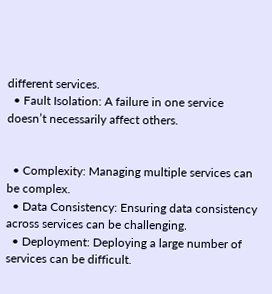different services.
  • Fault Isolation: A failure in one service doesn’t necessarily affect others.


  • Complexity: Managing multiple services can be complex.
  • Data Consistency: Ensuring data consistency across services can be challenging.
  • Deployment: Deploying a large number of services can be difficult.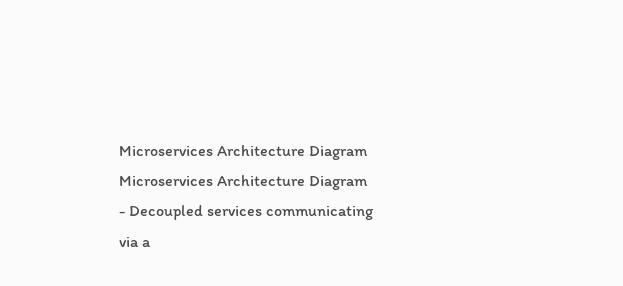Microservices Architecture Diagram Microservices Architecture Diagram - Decoupled services communicating via a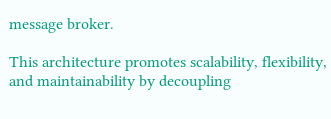message broker.

This architecture promotes scalability, flexibility, and maintainability by decoupling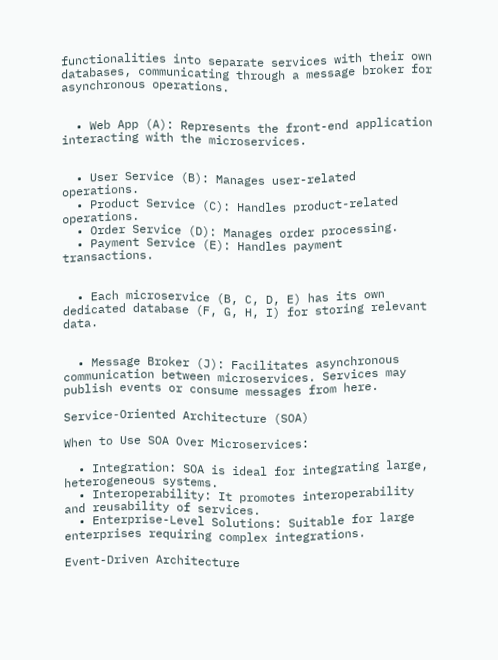functionalities into separate services with their own databases, communicating through a message broker for asynchronous operations.


  • Web App (A): Represents the front-end application interacting with the microservices.


  • User Service (B): Manages user-related operations.
  • Product Service (C): Handles product-related operations.
  • Order Service (D): Manages order processing.
  • Payment Service (E): Handles payment transactions.


  • Each microservice (B, C, D, E) has its own dedicated database (F, G, H, I) for storing relevant data.


  • Message Broker (J): Facilitates asynchronous communication between microservices. Services may publish events or consume messages from here.

Service-Oriented Architecture (SOA)

When to Use SOA Over Microservices:

  • Integration: SOA is ideal for integrating large, heterogeneous systems.
  • Interoperability: It promotes interoperability and reusability of services.
  • Enterprise-Level Solutions: Suitable for large enterprises requiring complex integrations.

Event-Driven Architecture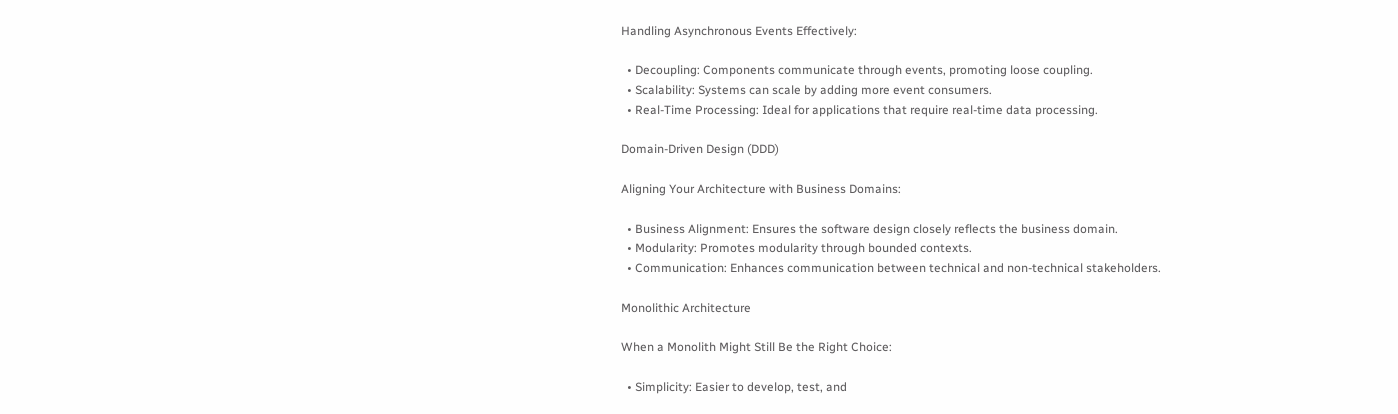Handling Asynchronous Events Effectively:

  • Decoupling: Components communicate through events, promoting loose coupling.
  • Scalability: Systems can scale by adding more event consumers.
  • Real-Time Processing: Ideal for applications that require real-time data processing.

Domain-Driven Design (DDD)

Aligning Your Architecture with Business Domains:

  • Business Alignment: Ensures the software design closely reflects the business domain.
  • Modularity: Promotes modularity through bounded contexts.
  • Communication: Enhances communication between technical and non-technical stakeholders.

Monolithic Architecture

When a Monolith Might Still Be the Right Choice:

  • Simplicity: Easier to develop, test, and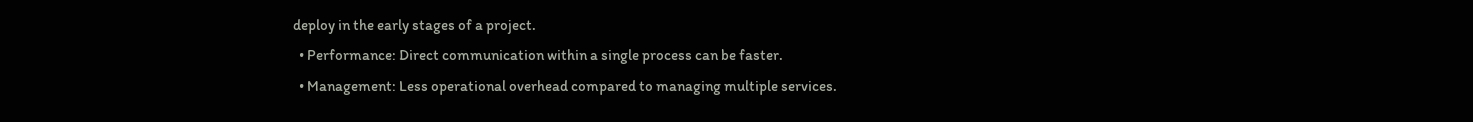deploy in the early stages of a project.
  • Performance: Direct communication within a single process can be faster.
  • Management: Less operational overhead compared to managing multiple services.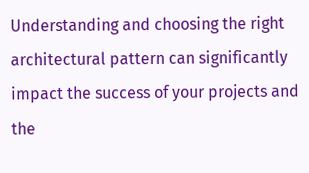Understanding and choosing the right architectural pattern can significantly impact the success of your projects and the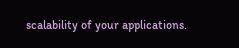scalability of your applications.